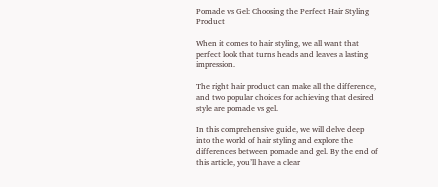Pomade vs Gel: Choosing the Perfect Hair Styling Product

When it comes to hair styling, we all want that perfect look that turns heads and leaves a lasting impression.

The right hair product can make all the difference, and two popular choices for achieving that desired style are pomade vs gel.

In this comprehensive guide, we will delve deep into the world of hair styling and explore the differences between pomade and gel. By the end of this article, you’ll have a clear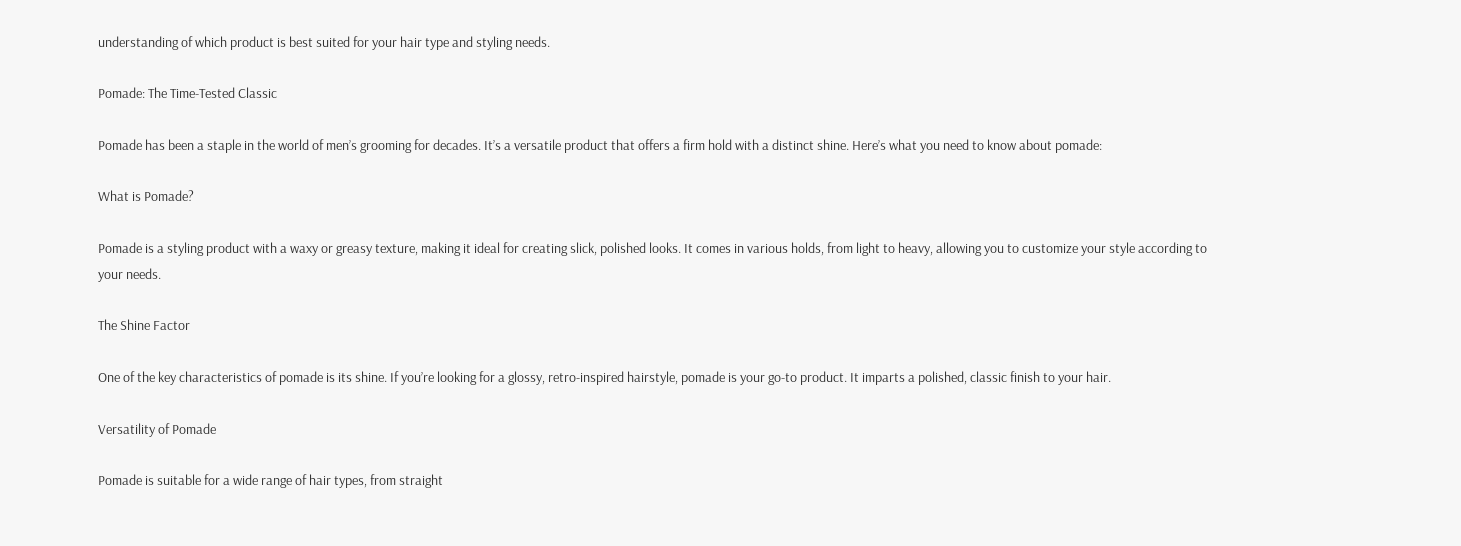understanding of which product is best suited for your hair type and styling needs.

Pomade: The Time-Tested Classic

Pomade has been a staple in the world of men’s grooming for decades. It’s a versatile product that offers a firm hold with a distinct shine. Here’s what you need to know about pomade:

What is Pomade?

Pomade is a styling product with a waxy or greasy texture, making it ideal for creating slick, polished looks. It comes in various holds, from light to heavy, allowing you to customize your style according to your needs.

The Shine Factor

One of the key characteristics of pomade is its shine. If you’re looking for a glossy, retro-inspired hairstyle, pomade is your go-to product. It imparts a polished, classic finish to your hair.

Versatility of Pomade

Pomade is suitable for a wide range of hair types, from straight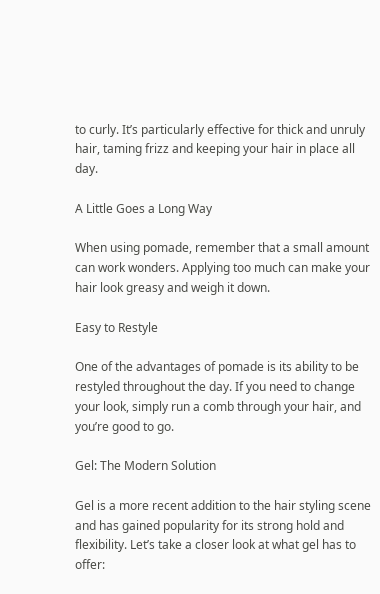to curly. It’s particularly effective for thick and unruly hair, taming frizz and keeping your hair in place all day.

A Little Goes a Long Way

When using pomade, remember that a small amount can work wonders. Applying too much can make your hair look greasy and weigh it down.

Easy to Restyle

One of the advantages of pomade is its ability to be restyled throughout the day. If you need to change your look, simply run a comb through your hair, and you’re good to go.

Gel: The Modern Solution

Gel is a more recent addition to the hair styling scene and has gained popularity for its strong hold and flexibility. Let’s take a closer look at what gel has to offer: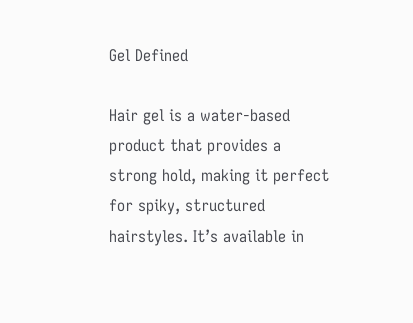Gel Defined

Hair gel is a water-based product that provides a strong hold, making it perfect for spiky, structured hairstyles. It’s available in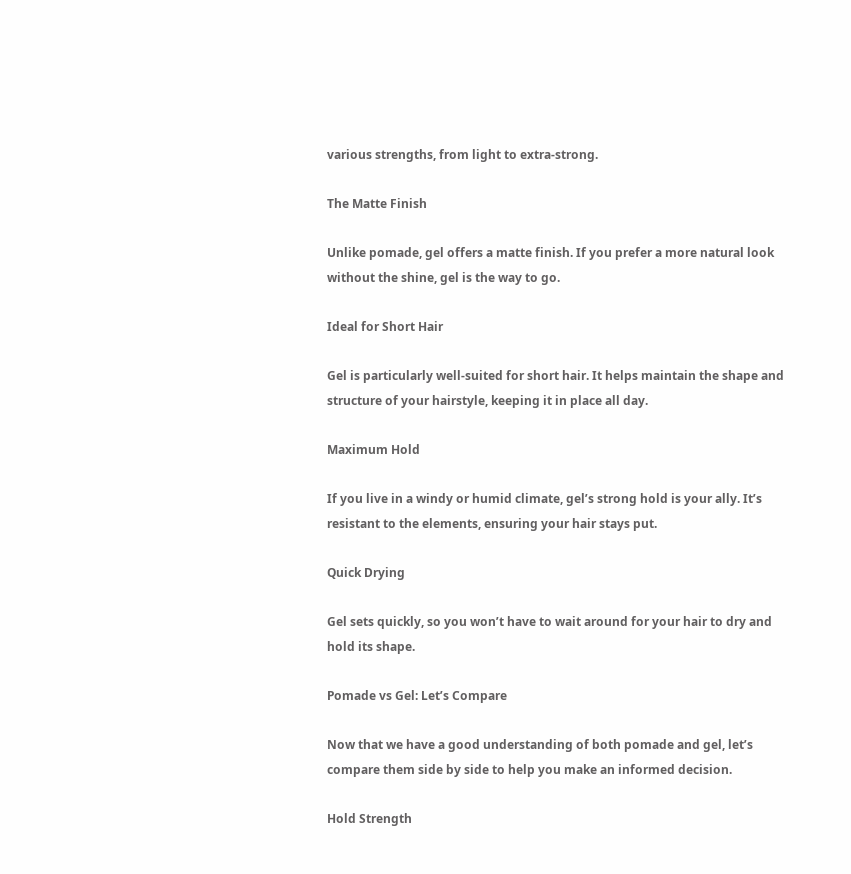various strengths, from light to extra-strong.

The Matte Finish

Unlike pomade, gel offers a matte finish. If you prefer a more natural look without the shine, gel is the way to go.

Ideal for Short Hair

Gel is particularly well-suited for short hair. It helps maintain the shape and structure of your hairstyle, keeping it in place all day.

Maximum Hold

If you live in a windy or humid climate, gel’s strong hold is your ally. It’s resistant to the elements, ensuring your hair stays put.

Quick Drying

Gel sets quickly, so you won’t have to wait around for your hair to dry and hold its shape.

Pomade vs Gel: Let’s Compare

Now that we have a good understanding of both pomade and gel, let’s compare them side by side to help you make an informed decision.

Hold Strength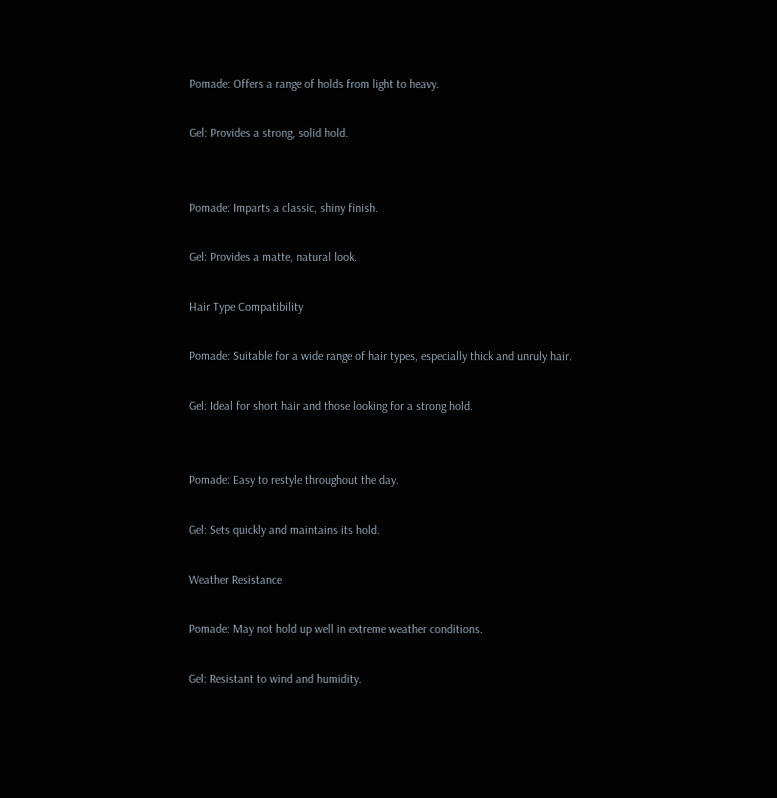Pomade: Offers a range of holds from light to heavy.

Gel: Provides a strong, solid hold.


Pomade: Imparts a classic, shiny finish.

Gel: Provides a matte, natural look.

Hair Type Compatibility

Pomade: Suitable for a wide range of hair types, especially thick and unruly hair.

Gel: Ideal for short hair and those looking for a strong hold.


Pomade: Easy to restyle throughout the day.

Gel: Sets quickly and maintains its hold.

Weather Resistance

Pomade: May not hold up well in extreme weather conditions.

Gel: Resistant to wind and humidity.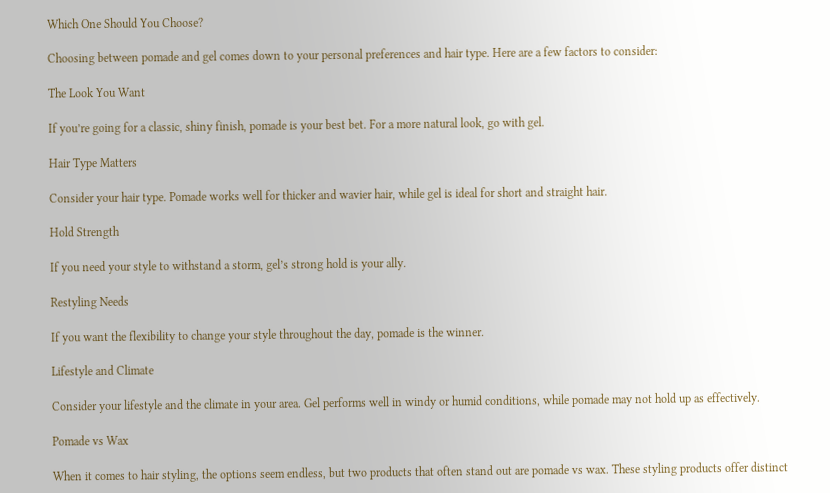Which One Should You Choose?

Choosing between pomade and gel comes down to your personal preferences and hair type. Here are a few factors to consider:

The Look You Want

If you’re going for a classic, shiny finish, pomade is your best bet. For a more natural look, go with gel.

Hair Type Matters

Consider your hair type. Pomade works well for thicker and wavier hair, while gel is ideal for short and straight hair.

Hold Strength

If you need your style to withstand a storm, gel’s strong hold is your ally.

Restyling Needs

If you want the flexibility to change your style throughout the day, pomade is the winner.

Lifestyle and Climate

Consider your lifestyle and the climate in your area. Gel performs well in windy or humid conditions, while pomade may not hold up as effectively.

Pomade vs Wax

When it comes to hair styling, the options seem endless, but two products that often stand out are pomade vs wax. These styling products offer distinct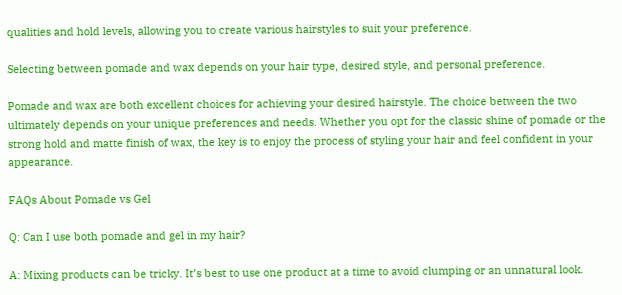qualities and hold levels, allowing you to create various hairstyles to suit your preference.

Selecting between pomade and wax depends on your hair type, desired style, and personal preference.

Pomade and wax are both excellent choices for achieving your desired hairstyle. The choice between the two ultimately depends on your unique preferences and needs. Whether you opt for the classic shine of pomade or the strong hold and matte finish of wax, the key is to enjoy the process of styling your hair and feel confident in your appearance.

FAQs About Pomade vs Gel

Q: Can I use both pomade and gel in my hair?

A: Mixing products can be tricky. It’s best to use one product at a time to avoid clumping or an unnatural look.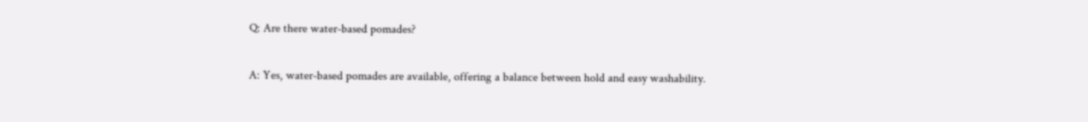Q: Are there water-based pomades?

A: Yes, water-based pomades are available, offering a balance between hold and easy washability.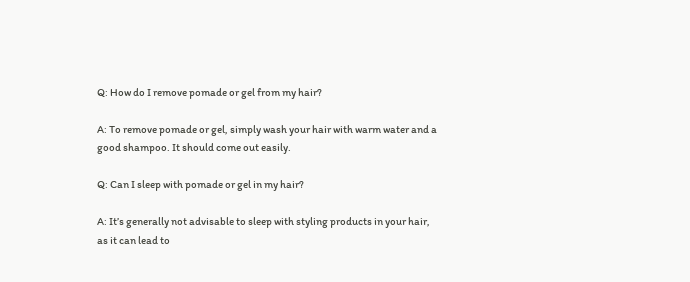Q: How do I remove pomade or gel from my hair?

A: To remove pomade or gel, simply wash your hair with warm water and a good shampoo. It should come out easily.

Q: Can I sleep with pomade or gel in my hair?

A: It’s generally not advisable to sleep with styling products in your hair, as it can lead to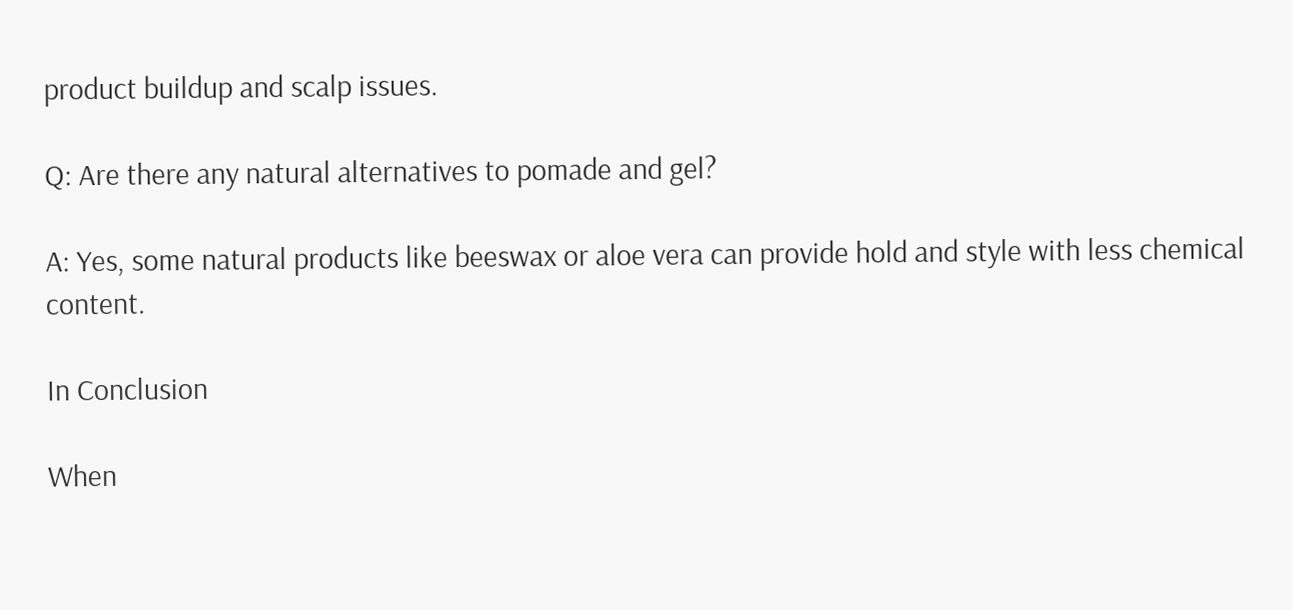product buildup and scalp issues.

Q: Are there any natural alternatives to pomade and gel?

A: Yes, some natural products like beeswax or aloe vera can provide hold and style with less chemical content.

In Conclusion

When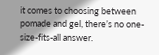it comes to choosing between pomade and gel, there’s no one-size-fits-all answer.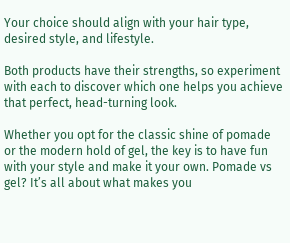Your choice should align with your hair type, desired style, and lifestyle.

Both products have their strengths, so experiment with each to discover which one helps you achieve that perfect, head-turning look.

Whether you opt for the classic shine of pomade or the modern hold of gel, the key is to have fun with your style and make it your own. Pomade vs gel? It’s all about what makes you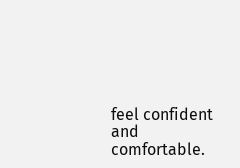feel confident and comfortable.